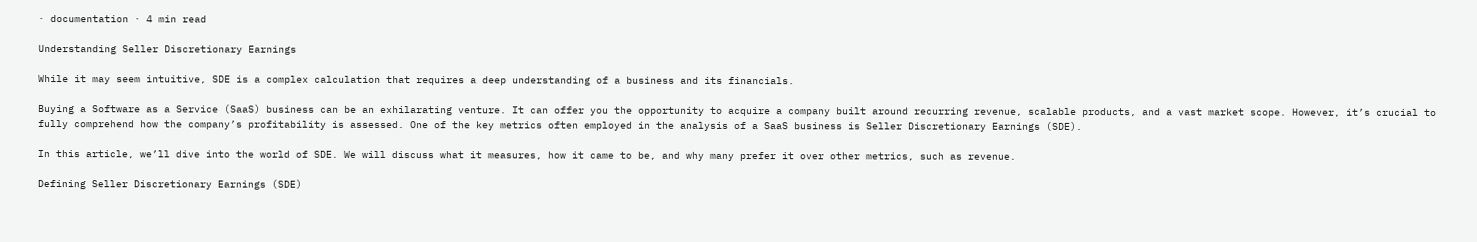· documentation · 4 min read

Understanding Seller Discretionary Earnings

While it may seem intuitive, SDE is a complex calculation that requires a deep understanding of a business and its financials.

Buying a Software as a Service (SaaS) business can be an exhilarating venture. It can offer you the opportunity to acquire a company built around recurring revenue, scalable products, and a vast market scope. However, it’s crucial to fully comprehend how the company’s profitability is assessed. One of the key metrics often employed in the analysis of a SaaS business is Seller Discretionary Earnings (SDE).

In this article, we’ll dive into the world of SDE. We will discuss what it measures, how it came to be, and why many prefer it over other metrics, such as revenue.

Defining Seller Discretionary Earnings (SDE)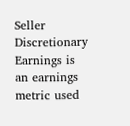Seller Discretionary Earnings is an earnings metric used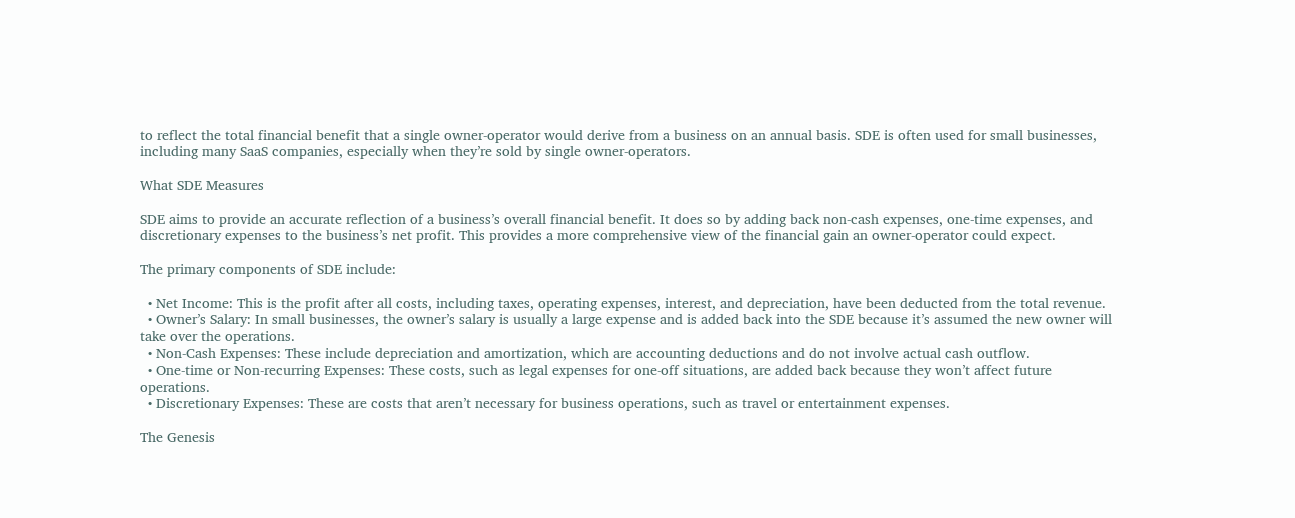to reflect the total financial benefit that a single owner-operator would derive from a business on an annual basis. SDE is often used for small businesses, including many SaaS companies, especially when they’re sold by single owner-operators.

What SDE Measures

SDE aims to provide an accurate reflection of a business’s overall financial benefit. It does so by adding back non-cash expenses, one-time expenses, and discretionary expenses to the business’s net profit. This provides a more comprehensive view of the financial gain an owner-operator could expect.

The primary components of SDE include:

  • Net Income: This is the profit after all costs, including taxes, operating expenses, interest, and depreciation, have been deducted from the total revenue.
  • Owner’s Salary: In small businesses, the owner’s salary is usually a large expense and is added back into the SDE because it’s assumed the new owner will take over the operations.
  • Non-Cash Expenses: These include depreciation and amortization, which are accounting deductions and do not involve actual cash outflow.
  • One-time or Non-recurring Expenses: These costs, such as legal expenses for one-off situations, are added back because they won’t affect future operations.
  • Discretionary Expenses: These are costs that aren’t necessary for business operations, such as travel or entertainment expenses.

The Genesis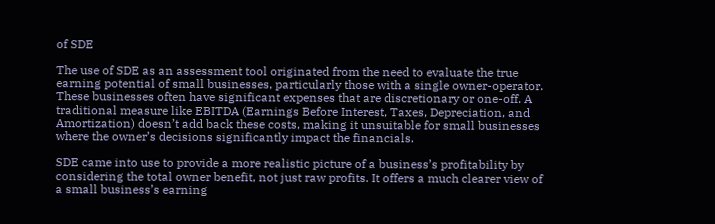of SDE

The use of SDE as an assessment tool originated from the need to evaluate the true earning potential of small businesses, particularly those with a single owner-operator. These businesses often have significant expenses that are discretionary or one-off. A traditional measure like EBITDA (Earnings Before Interest, Taxes, Depreciation, and Amortization) doesn’t add back these costs, making it unsuitable for small businesses where the owner’s decisions significantly impact the financials.

SDE came into use to provide a more realistic picture of a business’s profitability by considering the total owner benefit, not just raw profits. It offers a much clearer view of a small business’s earning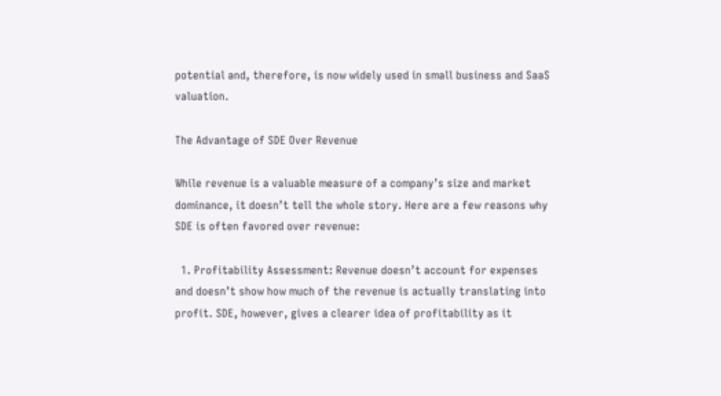potential and, therefore, is now widely used in small business and SaaS valuation.

The Advantage of SDE Over Revenue

While revenue is a valuable measure of a company’s size and market dominance, it doesn’t tell the whole story. Here are a few reasons why SDE is often favored over revenue:

  1. Profitability Assessment: Revenue doesn’t account for expenses and doesn’t show how much of the revenue is actually translating into profit. SDE, however, gives a clearer idea of profitability as it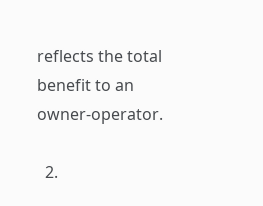reflects the total benefit to an owner-operator.

  2.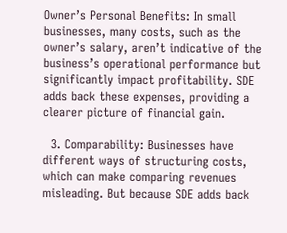Owner’s Personal Benefits: In small businesses, many costs, such as the owner’s salary, aren’t indicative of the business’s operational performance but significantly impact profitability. SDE adds back these expenses, providing a clearer picture of financial gain.

  3. Comparability: Businesses have different ways of structuring costs, which can make comparing revenues misleading. But because SDE adds back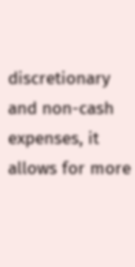discretionary and non-cash expenses, it allows for more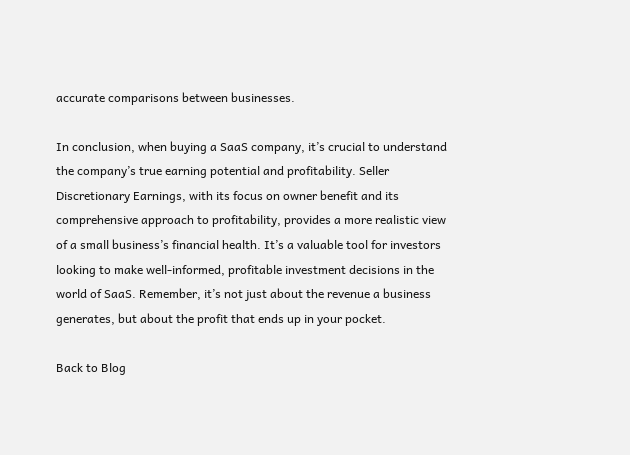accurate comparisons between businesses.

In conclusion, when buying a SaaS company, it’s crucial to understand the company’s true earning potential and profitability. Seller Discretionary Earnings, with its focus on owner benefit and its comprehensive approach to profitability, provides a more realistic view of a small business’s financial health. It’s a valuable tool for investors looking to make well-informed, profitable investment decisions in the world of SaaS. Remember, it’s not just about the revenue a business generates, but about the profit that ends up in your pocket.

Back to Blog